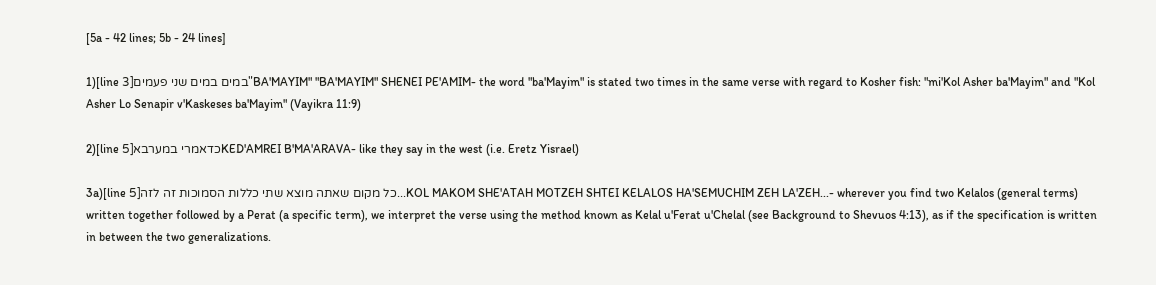[5a - 42 lines; 5b - 24 lines]

1)[line 3]במים במים שני פעמים"BA'MAYIM" "BA'MAYIM" SHENEI PE'AMIM- the word "ba'Mayim" is stated two times in the same verse with regard to Kosher fish: "mi'Kol Asher ba'Mayim" and "Kol Asher Lo Senapir v'Kaskeses ba'Mayim" (Vayikra 11:9)

2)[line 5]כדאמרי במערבאKED'AMREI B'MA'ARAVA- like they say in the west (i.e. Eretz Yisrael)

3a)[line 5]כל מקום שאתה מוצא שתי כללות הסמוכות זה לזה...KOL MAKOM SHE'ATAH MOTZEH SHTEI KELALOS HA'SEMUCHIM ZEH LA'ZEH...- wherever you find two Kelalos (general terms) written together followed by a Perat (a specific term), we interpret the verse using the method known as Kelal u'Ferat u'Chelal (see Background to Shevuos 4:13), as if the specification is written in between the two generalizations.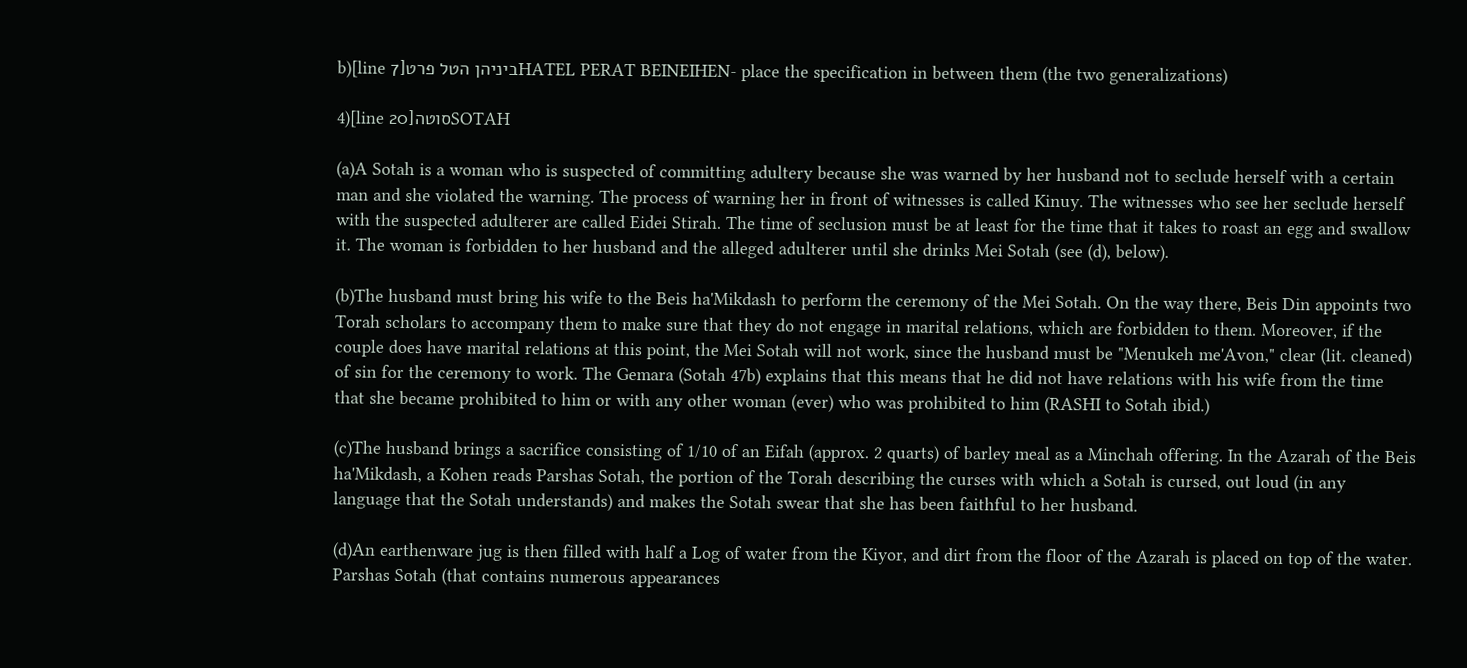b)[line 7]ביניהן הטל פרטHATEL PERAT BEINEIHEN- place the specification in between them (the two generalizations)

4)[line 20]סוטהSOTAH

(a)A Sotah is a woman who is suspected of committing adultery because she was warned by her husband not to seclude herself with a certain man and she violated the warning. The process of warning her in front of witnesses is called Kinuy. The witnesses who see her seclude herself with the suspected adulterer are called Eidei Stirah. The time of seclusion must be at least for the time that it takes to roast an egg and swallow it. The woman is forbidden to her husband and the alleged adulterer until she drinks Mei Sotah (see (d), below).

(b)The husband must bring his wife to the Beis ha'Mikdash to perform the ceremony of the Mei Sotah. On the way there, Beis Din appoints two Torah scholars to accompany them to make sure that they do not engage in marital relations, which are forbidden to them. Moreover, if the couple does have marital relations at this point, the Mei Sotah will not work, since the husband must be "Menukeh me'Avon," clear (lit. cleaned) of sin for the ceremony to work. The Gemara (Sotah 47b) explains that this means that he did not have relations with his wife from the time that she became prohibited to him or with any other woman (ever) who was prohibited to him (RASHI to Sotah ibid.)

(c)The husband brings a sacrifice consisting of 1/10 of an Eifah (approx. 2 quarts) of barley meal as a Minchah offering. In the Azarah of the Beis ha'Mikdash, a Kohen reads Parshas Sotah, the portion of the Torah describing the curses with which a Sotah is cursed, out loud (in any language that the Sotah understands) and makes the Sotah swear that she has been faithful to her husband.

(d)An earthenware jug is then filled with half a Log of water from the Kiyor, and dirt from the floor of the Azarah is placed on top of the water. Parshas Sotah (that contains numerous appearances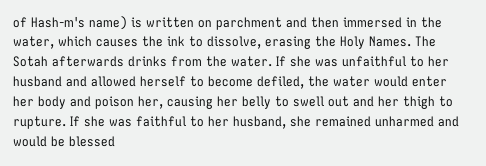of Hash-m's name) is written on parchment and then immersed in the water, which causes the ink to dissolve, erasing the Holy Names. The Sotah afterwards drinks from the water. If she was unfaithful to her husband and allowed herself to become defiled, the water would enter her body and poison her, causing her belly to swell out and her thigh to rupture. If she was faithful to her husband, she remained unharmed and would be blessed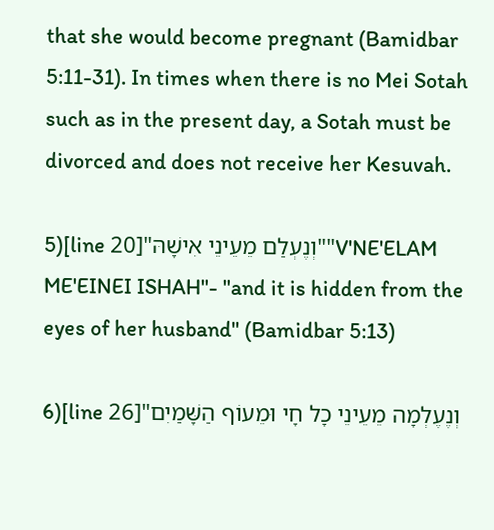that she would become pregnant (Bamidbar 5:11-31). In times when there is no Mei Sotah such as in the present day, a Sotah must be divorced and does not receive her Kesuvah.

5)[line 20]"וְנֶעְלַם מֵעֵינֵי אִישָׁהּ""V'NE'ELAM ME'EINEI ISHAH"- "and it is hidden from the eyes of her husband" (Bamidbar 5:13)

6)[line 26]"וְנֶעֶלְמָה מֵעֵינֵי כָל חָי וּמֵעוֹף הַשָּׁמַיִם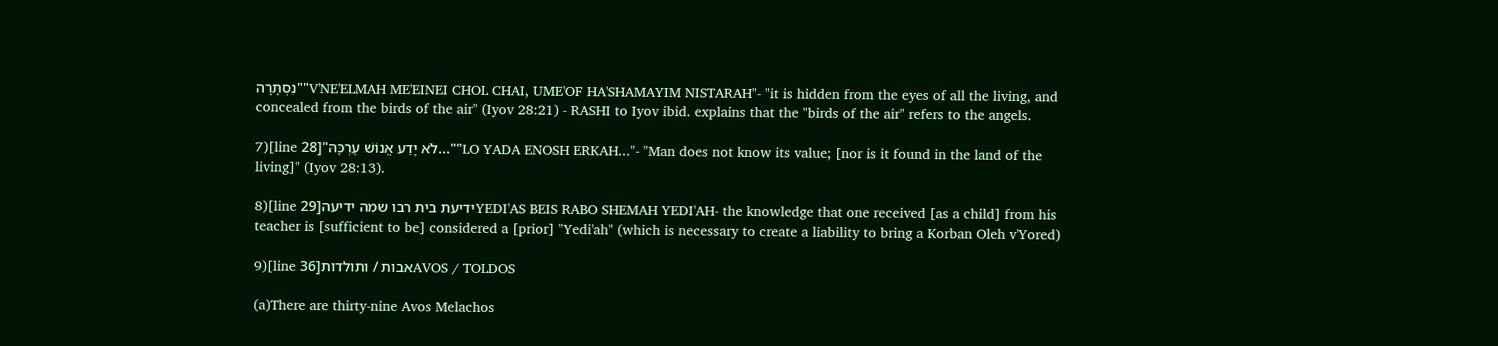נִסְתָּרָה""V'NE'ELMAH ME'EINEI CHOL CHAI, UME'OF HA'SHAMAYIM NISTARAH"- "it is hidden from the eyes of all the living, and concealed from the birds of the air" (Iyov 28:21) - RASHI to Iyov ibid. explains that the "birds of the air" refers to the angels.

7)[line 28]"לֹא יָדַע אֱנוֹשׁ עֶרְכָּהּ...""LO YADA ENOSH ERKAH..."- "Man does not know its value; [nor is it found in the land of the living]" (Iyov 28:13).

8)[line 29]ידיעת בית רבו שמה ידיעהYEDI'AS BEIS RABO SHEMAH YEDI'AH- the knowledge that one received [as a child] from his teacher is [sufficient to be] considered a [prior] "Yedi'ah" (which is necessary to create a liability to bring a Korban Oleh v'Yored)

9)[line 36]אבות / ותולדותAVOS / TOLDOS

(a)There are thirty-nine Avos Melachos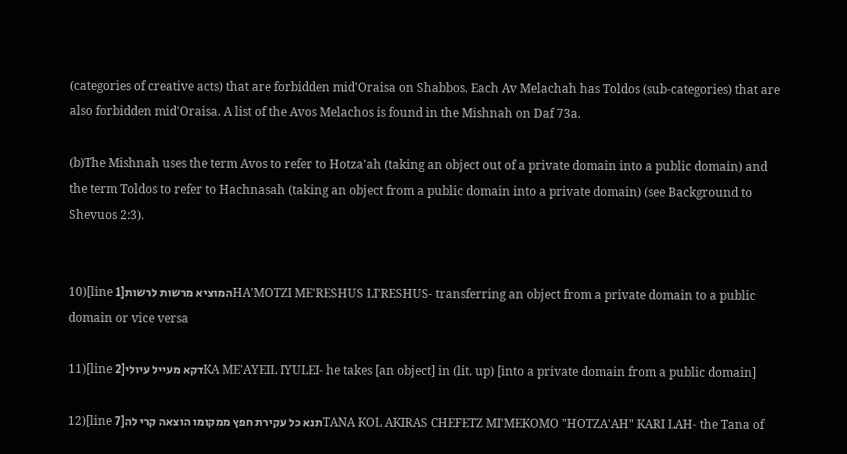(categories of creative acts) that are forbidden mid'Oraisa on Shabbos. Each Av Melachah has Toldos (sub-categories) that are also forbidden mid'Oraisa. A list of the Avos Melachos is found in the Mishnah on Daf 73a.

(b)The Mishnah uses the term Avos to refer to Hotza'ah (taking an object out of a private domain into a public domain) and the term Toldos to refer to Hachnasah (taking an object from a public domain into a private domain) (see Background to Shevuos 2:3).


10)[line 1]המוציא מרשות לרשותHA'MOTZI ME'RESHUS LI'RESHUS- transferring an object from a private domain to a public domain or vice versa

11)[line 2]דקא מעייל עיוליKA ME'AYEIL IYULEI- he takes [an object] in (lit. up) [into a private domain from a public domain]

12)[line 7]תנא כל עקירת חפץ ממקומו הוצאה קרי להTANA KOL AKIRAS CHEFETZ MI'MEKOMO "HOTZA'AH" KARI LAH- the Tana of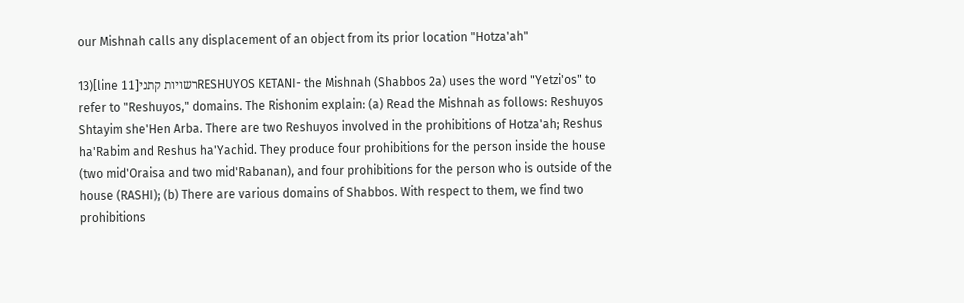our Mishnah calls any displacement of an object from its prior location "Hotza'ah"

13)[line 11]רשויות קתניRESHUYOS KETANI- the Mishnah (Shabbos 2a) uses the word "Yetzi'os" to refer to "Reshuyos," domains. The Rishonim explain: (a) Read the Mishnah as follows: Reshuyos Shtayim she'Hen Arba. There are two Reshuyos involved in the prohibitions of Hotza'ah; Reshus ha'Rabim and Reshus ha'Yachid. They produce four prohibitions for the person inside the house (two mid'Oraisa and two mid'Rabanan), and four prohibitions for the person who is outside of the house (RASHI); (b) There are various domains of Shabbos. With respect to them, we find two prohibitions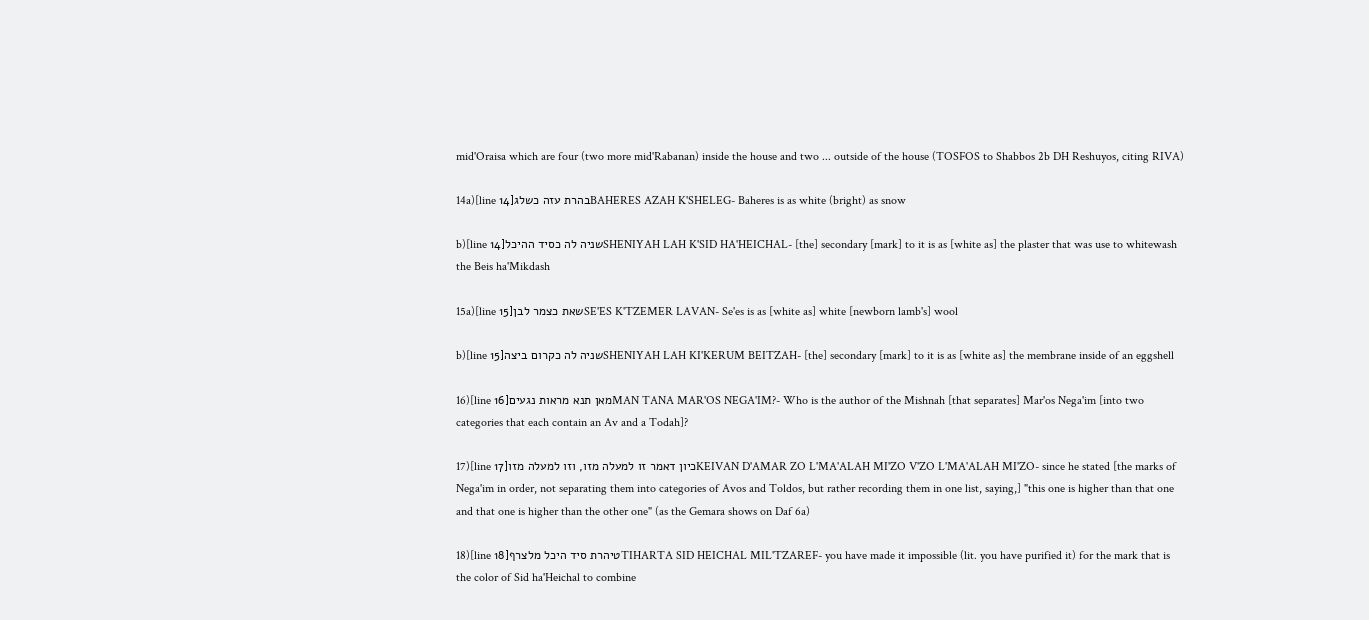mid'Oraisa which are four (two more mid'Rabanan) inside the house and two ... outside of the house (TOSFOS to Shabbos 2b DH Reshuyos, citing RIVA)

14a)[line 14]בהרת עזה כשלגBAHERES AZAH K'SHELEG- Baheres is as white (bright) as snow

b)[line 14]שניה לה כסיד ההיכלSHENIYAH LAH K'SID HA'HEICHAL- [the] secondary [mark] to it is as [white as] the plaster that was use to whitewash the Beis ha'Mikdash

15a)[line 15]שאת כצמר לבןSE'ES K'TZEMER LAVAN- Se'es is as [white as] white [newborn lamb's] wool

b)[line 15]שניה לה כקרום ביצהSHENIYAH LAH KI'KERUM BEITZAH- [the] secondary [mark] to it is as [white as] the membrane inside of an eggshell

16)[line 16]מאן תנא מראות נגעיםMAN TANA MAR'OS NEGA'IM?- Who is the author of the Mishnah [that separates] Mar'os Nega'im [into two categories that each contain an Av and a Todah]?

17)[line 17]כיון דאמר זו למעלה מזו, וזו למעלה מזוKEIVAN D'AMAR ZO L'MA'ALAH MI'ZO V'ZO L'MA'ALAH MI'ZO- since he stated [the marks of Nega'im in order, not separating them into categories of Avos and Toldos, but rather recording them in one list, saying,] "this one is higher than that one and that one is higher than the other one" (as the Gemara shows on Daf 6a)

18)[line 18]טיהרת סיד היכל מלצרףTIHARTA SID HEICHAL MIL'TZAREF- you have made it impossible (lit. you have purified it) for the mark that is the color of Sid ha'Heichal to combine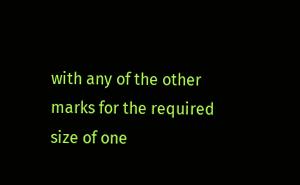with any of the other marks for the required size of one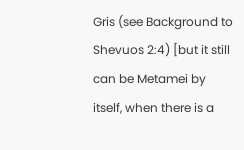Gris (see Background to Shevuos 2:4) [but it still can be Metamei by itself, when there is a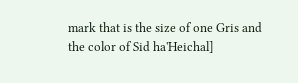mark that is the size of one Gris and the color of Sid ha'Heichal]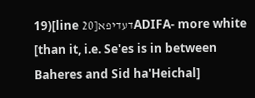19)[line 20]דעדיפאADIFA- more white [than it, i.e. Se'es is in between Baheres and Sid ha'Heichal]